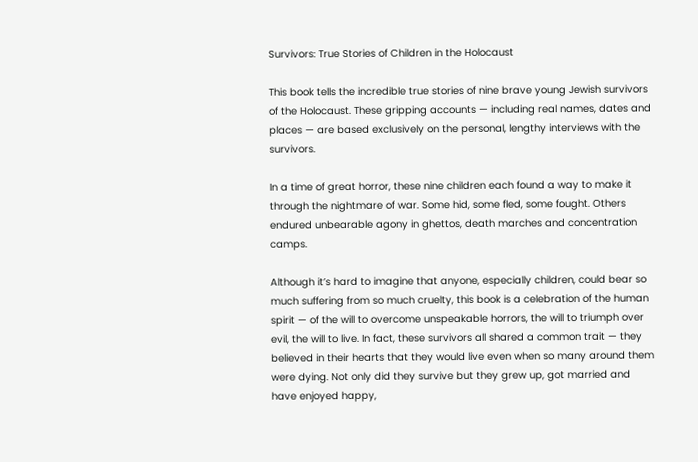Survivors: True Stories of Children in the Holocaust

This book tells the incredible true stories of nine brave young Jewish survivors of the Holocaust. These gripping accounts — including real names, dates and places — are based exclusively on the personal, lengthy interviews with the survivors.

In a time of great horror, these nine children each found a way to make it through the nightmare of war. Some hid, some fled, some fought. Others endured unbearable agony in ghettos, death marches and concentration camps.

Although it’s hard to imagine that anyone, especially children, could bear so much suffering from so much cruelty, this book is a celebration of the human spirit — of the will to overcome unspeakable horrors, the will to triumph over evil, the will to live. In fact, these survivors all shared a common trait — they believed in their hearts that they would live even when so many around them were dying. Not only did they survive but they grew up, got married and have enjoyed happy,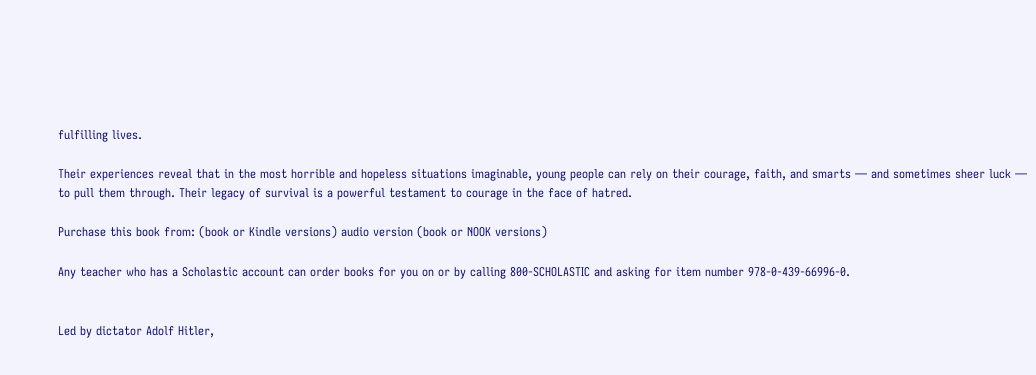fulfilling lives.

Their experiences reveal that in the most horrible and hopeless situations imaginable, young people can rely on their courage, faith, and smarts — and sometimes sheer luck — to pull them through. Their legacy of survival is a powerful testament to courage in the face of hatred.

Purchase this book from: (book or Kindle versions) audio version (book or NOOK versions)

Any teacher who has a Scholastic account can order books for you on or by calling 800-SCHOLASTIC and asking for item number 978-0-439-66996-0.


Led by dictator Adolf Hitler,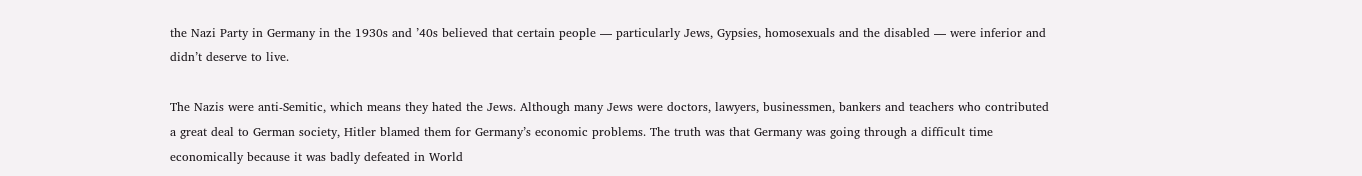the Nazi Party in Germany in the 1930s and ’40s believed that certain people — particularly Jews, Gypsies, homosexuals and the disabled — were inferior and didn’t deserve to live.

The Nazis were anti-Semitic, which means they hated the Jews. Although many Jews were doctors, lawyers, businessmen, bankers and teachers who contributed a great deal to German society, Hitler blamed them for Germany’s economic problems. The truth was that Germany was going through a difficult time economically because it was badly defeated in World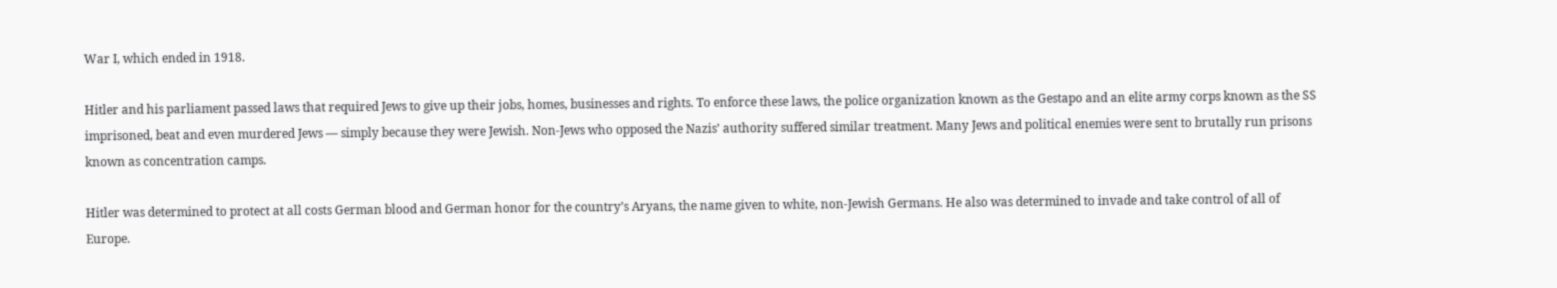War I, which ended in 1918.

Hitler and his parliament passed laws that required Jews to give up their jobs, homes, businesses and rights. To enforce these laws, the police organization known as the Gestapo and an elite army corps known as the SS imprisoned, beat and even murdered Jews — simply because they were Jewish. Non-Jews who opposed the Nazis’ authority suffered similar treatment. Many Jews and political enemies were sent to brutally run prisons known as concentration camps.

Hitler was determined to protect at all costs German blood and German honor for the country’s Aryans, the name given to white, non-Jewish Germans. He also was determined to invade and take control of all of Europe.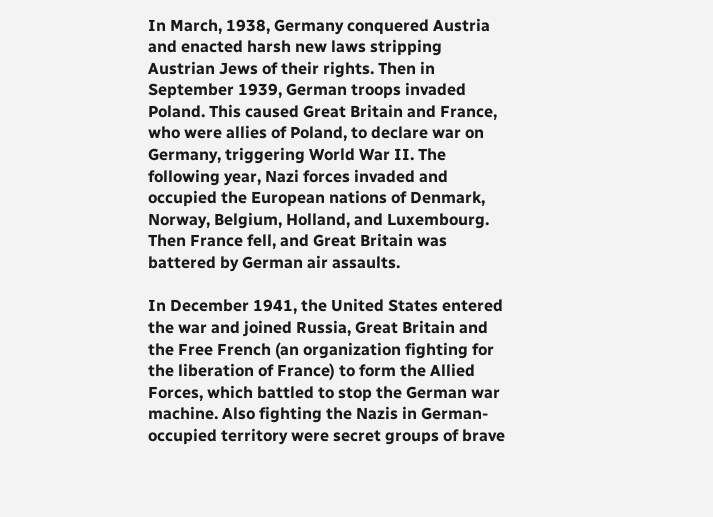In March, 1938, Germany conquered Austria and enacted harsh new laws stripping Austrian Jews of their rights. Then in September 1939, German troops invaded Poland. This caused Great Britain and France, who were allies of Poland, to declare war on Germany, triggering World War II. The following year, Nazi forces invaded and occupied the European nations of Denmark, Norway, Belgium, Holland, and Luxembourg. Then France fell, and Great Britain was battered by German air assaults.

In December 1941, the United States entered the war and joined Russia, Great Britain and the Free French (an organization fighting for the liberation of France) to form the Allied Forces, which battled to stop the German war machine. Also fighting the Nazis in German-occupied territory were secret groups of brave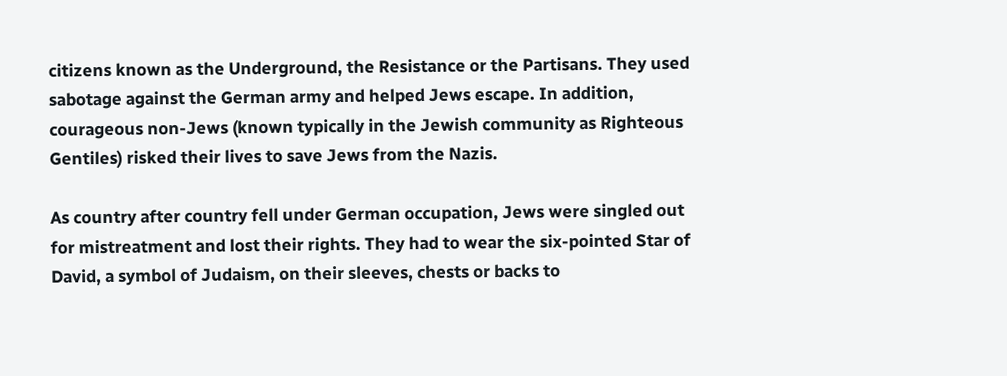citizens known as the Underground, the Resistance or the Partisans. They used sabotage against the German army and helped Jews escape. In addition, courageous non-Jews (known typically in the Jewish community as Righteous Gentiles) risked their lives to save Jews from the Nazis.

As country after country fell under German occupation, Jews were singled out for mistreatment and lost their rights. They had to wear the six-pointed Star of David, a symbol of Judaism, on their sleeves, chests or backs to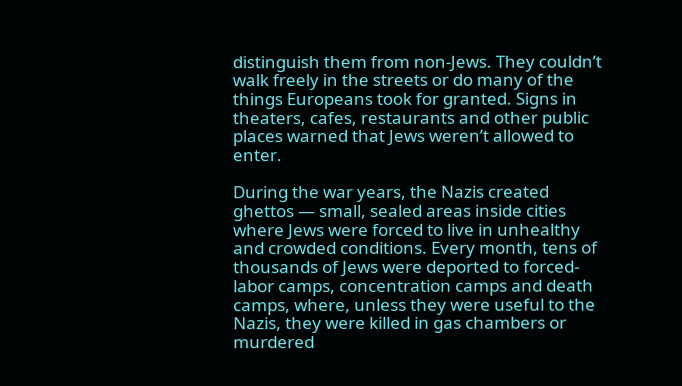distinguish them from non-Jews. They couldn’t walk freely in the streets or do many of the things Europeans took for granted. Signs in theaters, cafes, restaurants and other public places warned that Jews weren’t allowed to enter.

During the war years, the Nazis created ghettos — small, sealed areas inside cities where Jews were forced to live in unhealthy and crowded conditions. Every month, tens of thousands of Jews were deported to forced-labor camps, concentration camps and death camps, where, unless they were useful to the Nazis, they were killed in gas chambers or murdered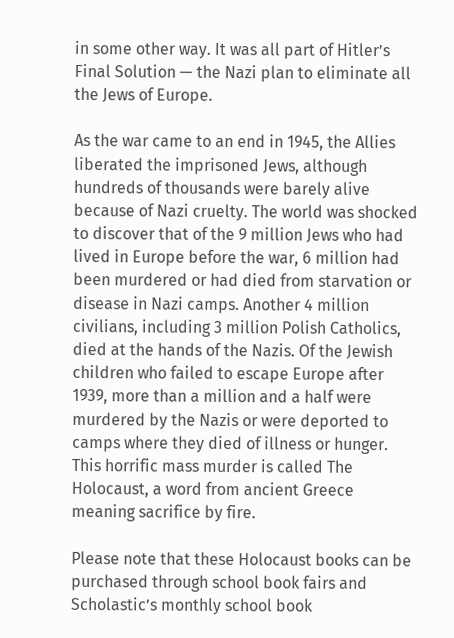in some other way. It was all part of Hitler’s Final Solution — the Nazi plan to eliminate all the Jews of Europe.

As the war came to an end in 1945, the Allies liberated the imprisoned Jews, although hundreds of thousands were barely alive because of Nazi cruelty. The world was shocked to discover that of the 9 million Jews who had lived in Europe before the war, 6 million had been murdered or had died from starvation or disease in Nazi camps. Another 4 million civilians, including 3 million Polish Catholics, died at the hands of the Nazis. Of the Jewish children who failed to escape Europe after 1939, more than a million and a half were murdered by the Nazis or were deported to camps where they died of illness or hunger. This horrific mass murder is called The Holocaust, a word from ancient Greece meaning sacrifice by fire.

Please note that these Holocaust books can be purchased through school book fairs and Scholastic’s monthly school book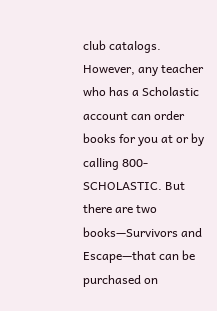club catalogs. However, any teacher who has a Scholastic account can order books for you at or by calling 800-SCHOLASTIC. But there are two books—Survivors and Escape—that can be purchased on